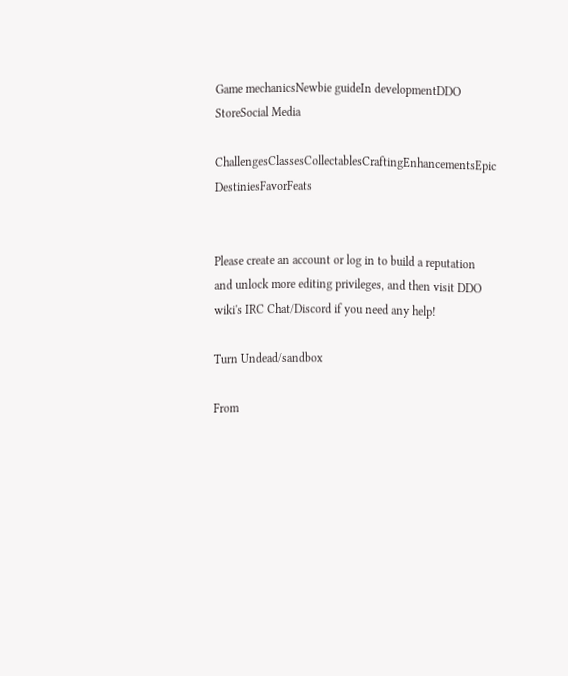Game mechanicsNewbie guideIn developmentDDO StoreSocial Media

ChallengesClassesCollectablesCraftingEnhancementsEpic DestiniesFavorFeats


Please create an account or log in to build a reputation and unlock more editing privileges, and then visit DDO wiki's IRC Chat/Discord if you need any help!

Turn Undead/sandbox

From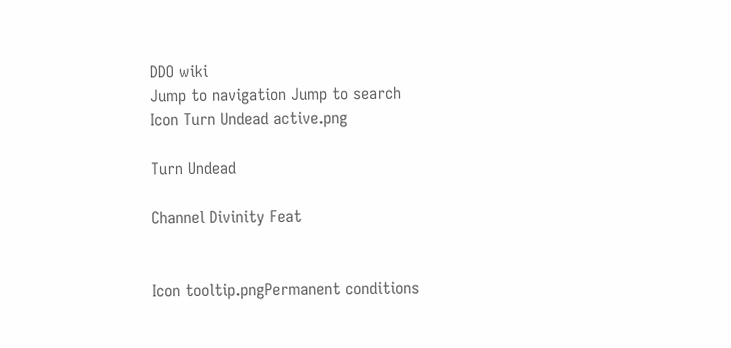DDO wiki
Jump to navigation Jump to search
Icon Turn Undead active.png

Turn Undead

Channel Divinity Feat


Icon tooltip.pngPermanent conditions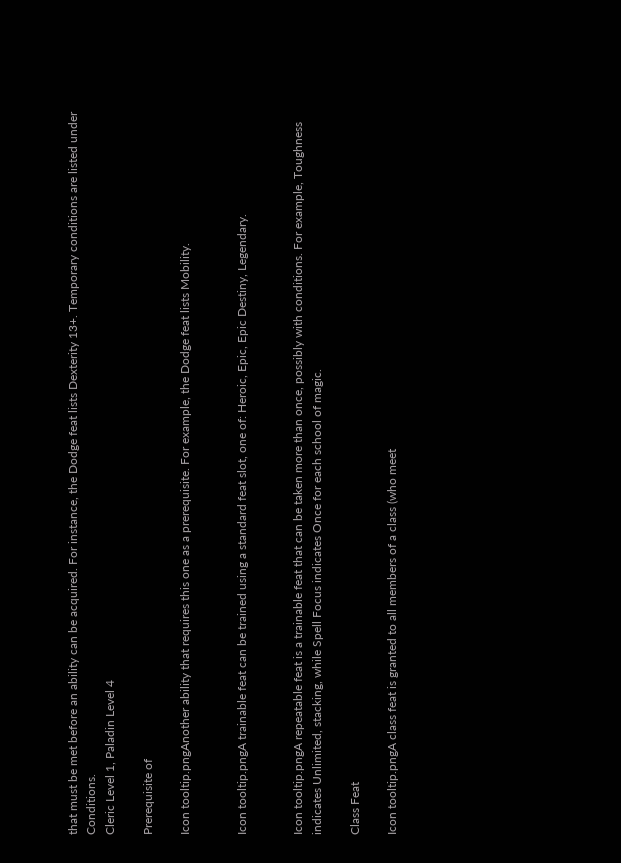that must be met before an ability can be acquired. For instance, the Dodge feat lists Dexterity 13+. Temporary conditions are listed under Conditions.
Cleric Level 1, Paladin Level 4

Prerequisite of

Icon tooltip.pngAnother ability that requires this one as a prerequisite. For example, the Dodge feat lists Mobility.


Icon tooltip.pngA trainable feat can be trained using a standard feat slot, one of: Heroic, Epic, Epic Destiny, Legendary.


Icon tooltip.pngA repeatable feat is a trainable feat that can be taken more than once, possibly with conditions. For example, Toughness indicates Unlimited, stacking, while Spell Focus indicates Once for each school of magic.

Class Feat

Icon tooltip.pngA class feat is granted to all members of a class (who meet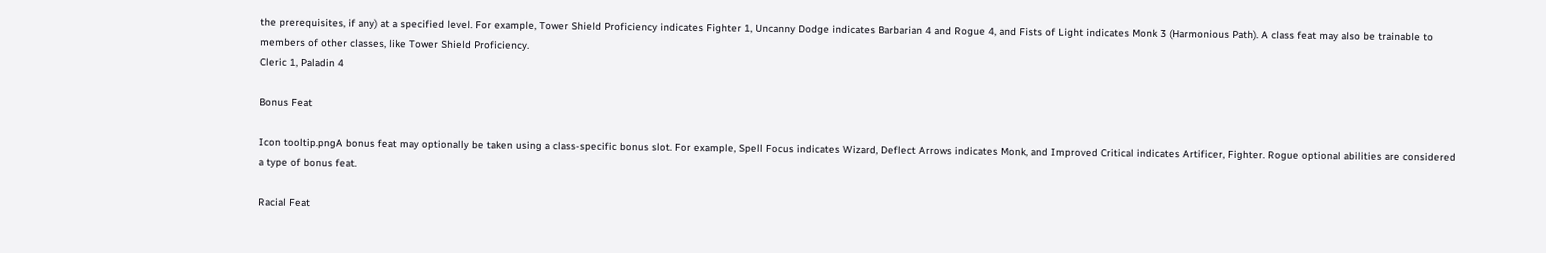the prerequisites, if any) at a specified level. For example, Tower Shield Proficiency indicates Fighter 1, Uncanny Dodge indicates Barbarian 4 and Rogue 4, and Fists of Light indicates Monk 3 (Harmonious Path). A class feat may also be trainable to members of other classes, like Tower Shield Proficiency.
Cleric 1, Paladin 4

Bonus Feat

Icon tooltip.pngA bonus feat may optionally be taken using a class-specific bonus slot. For example, Spell Focus indicates Wizard, Deflect Arrows indicates Monk, and Improved Critical indicates Artificer, Fighter. Rogue optional abilities are considered a type of bonus feat.

Racial Feat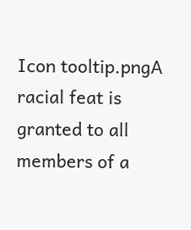Icon tooltip.pngA racial feat is granted to all members of a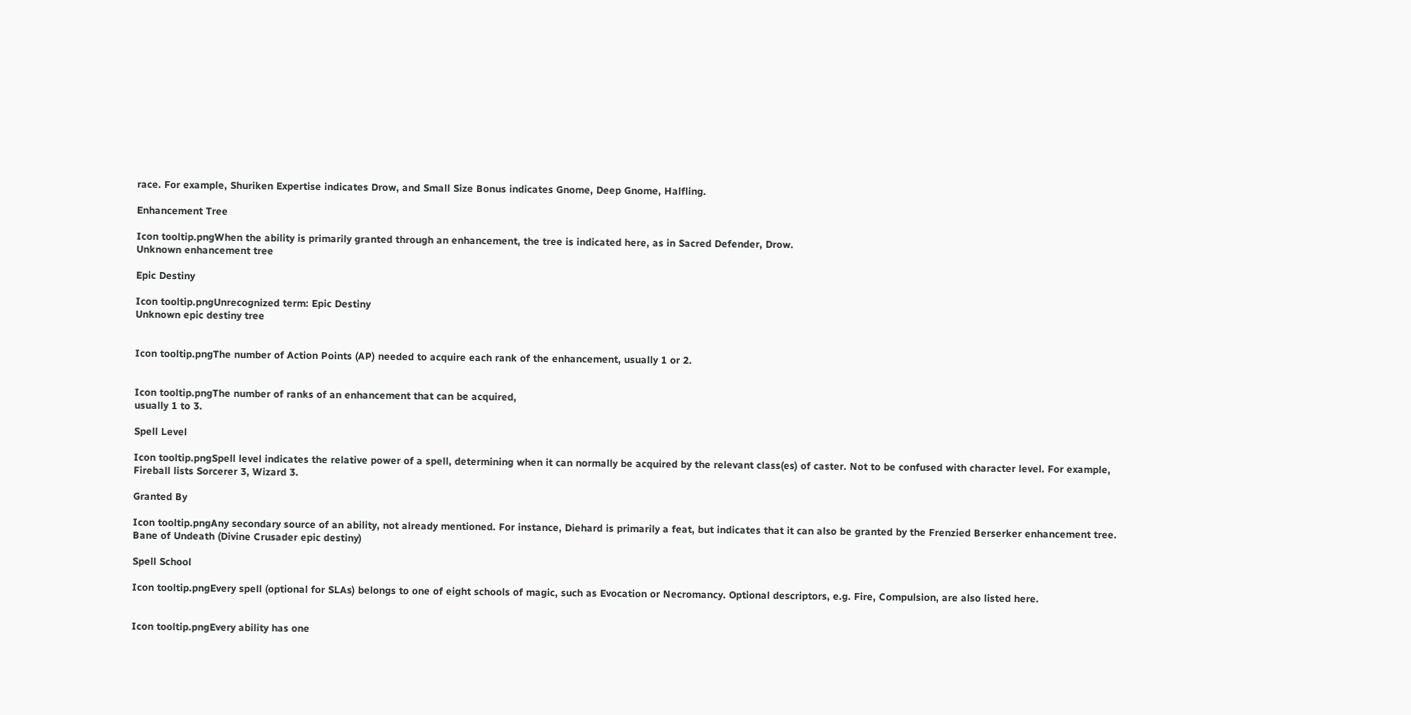race. For example, Shuriken Expertise indicates Drow, and Small Size Bonus indicates Gnome, Deep Gnome, Halfling.

Enhancement Tree

Icon tooltip.pngWhen the ability is primarily granted through an enhancement, the tree is indicated here, as in Sacred Defender, Drow.
Unknown enhancement tree

Epic Destiny

Icon tooltip.pngUnrecognized term: Epic Destiny
Unknown epic destiny tree


Icon tooltip.pngThe number of Action Points (AP) needed to acquire each rank of the enhancement, usually 1 or 2.


Icon tooltip.pngThe number of ranks of an enhancement that can be acquired,
usually 1 to 3.

Spell Level

Icon tooltip.pngSpell level indicates the relative power of a spell, determining when it can normally be acquired by the relevant class(es) of caster. Not to be confused with character level. For example, Fireball lists Sorcerer 3, Wizard 3.

Granted By

Icon tooltip.pngAny secondary source of an ability, not already mentioned. For instance, Diehard is primarily a feat, but indicates that it can also be granted by the Frenzied Berserker enhancement tree.
Bane of Undeath (Divine Crusader epic destiny)

Spell School

Icon tooltip.pngEvery spell (optional for SLAs) belongs to one of eight schools of magic, such as Evocation or Necromancy. Optional descriptors, e.g. Fire, Compulsion, are also listed here.


Icon tooltip.pngEvery ability has one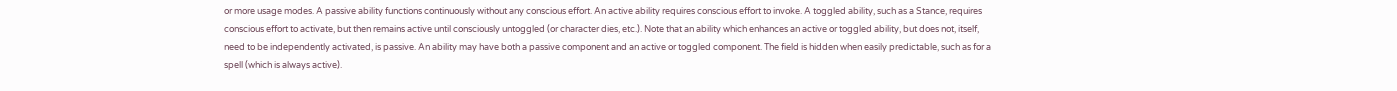or more usage modes. A passive ability functions continuously without any conscious effort. An active ability requires conscious effort to invoke. A toggled ability, such as a Stance, requires conscious effort to activate, but then remains active until consciously untoggled (or character dies, etc.). Note that an ability which enhances an active or toggled ability, but does not, itself, need to be independently activated, is passive. An ability may have both a passive component and an active or toggled component. The field is hidden when easily predictable, such as for a spell (which is always active).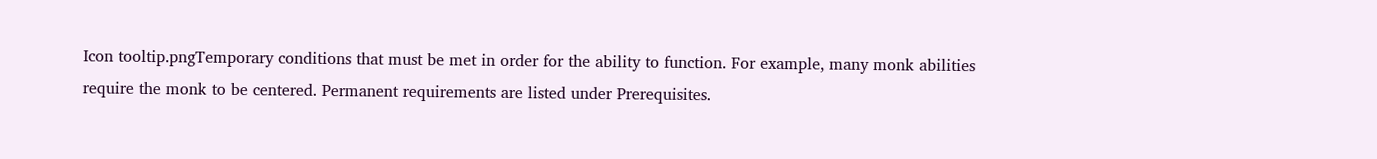Icon tooltip.pngTemporary conditions that must be met in order for the ability to function. For example, many monk abilities require the monk to be centered. Permanent requirements are listed under Prerequisites.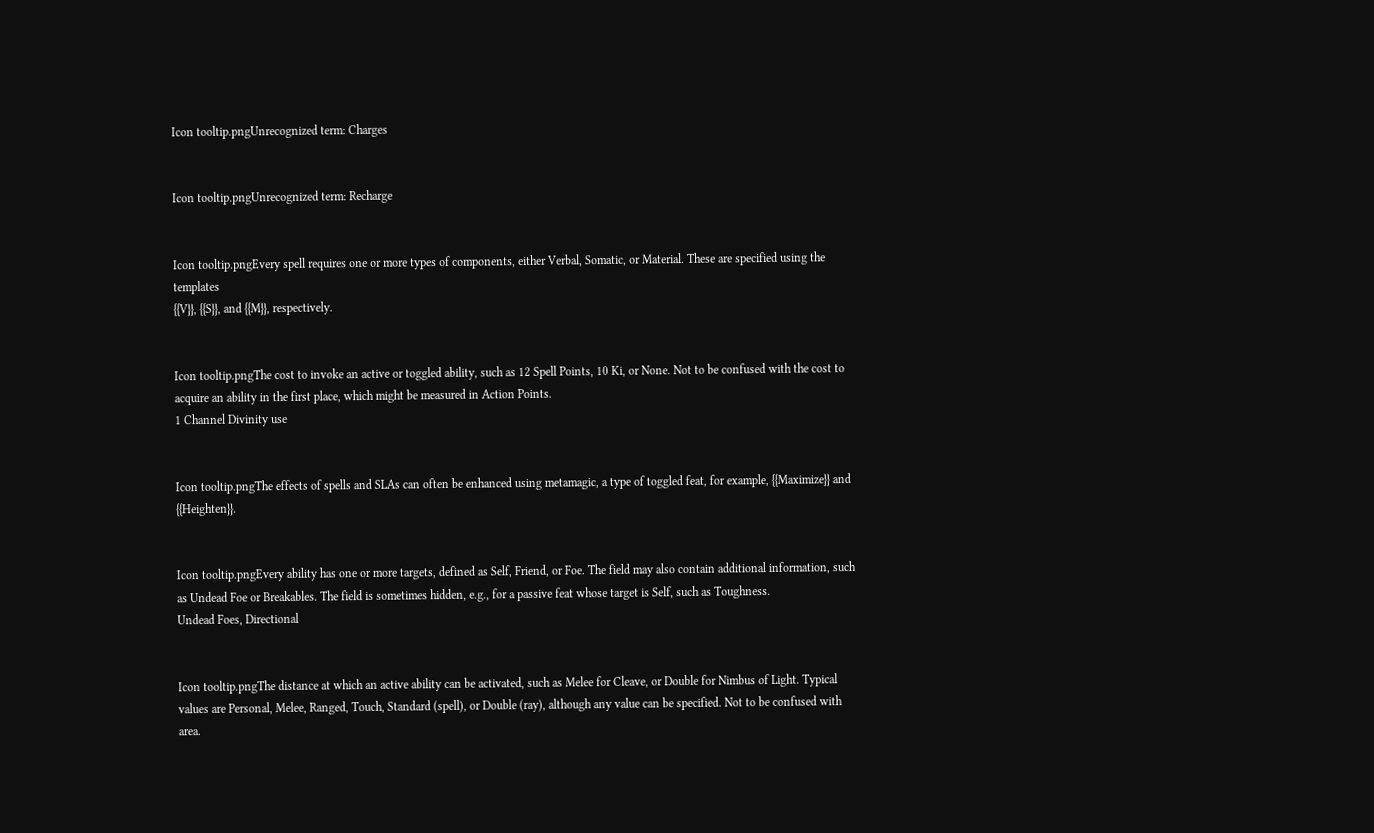Icon tooltip.pngUnrecognized term: Charges


Icon tooltip.pngUnrecognized term: Recharge


Icon tooltip.pngEvery spell requires one or more types of components, either Verbal, Somatic, or Material. These are specified using the templates
{{V}}, {{S}}, and {{M}}, respectively.


Icon tooltip.pngThe cost to invoke an active or toggled ability, such as 12 Spell Points, 10 Ki, or None. Not to be confused with the cost to acquire an ability in the first place, which might be measured in Action Points.
1 Channel Divinity use


Icon tooltip.pngThe effects of spells and SLAs can often be enhanced using metamagic, a type of toggled feat, for example, {{Maximize}} and {{Heighten}}.


Icon tooltip.pngEvery ability has one or more targets, defined as Self, Friend, or Foe. The field may also contain additional information, such as Undead Foe or Breakables. The field is sometimes hidden, e.g., for a passive feat whose target is Self, such as Toughness.
Undead Foes, Directional


Icon tooltip.pngThe distance at which an active ability can be activated, such as Melee for Cleave, or Double for Nimbus of Light. Typical values are Personal, Melee, Ranged, Touch, Standard (spell), or Double (ray), although any value can be specified. Not to be confused with area.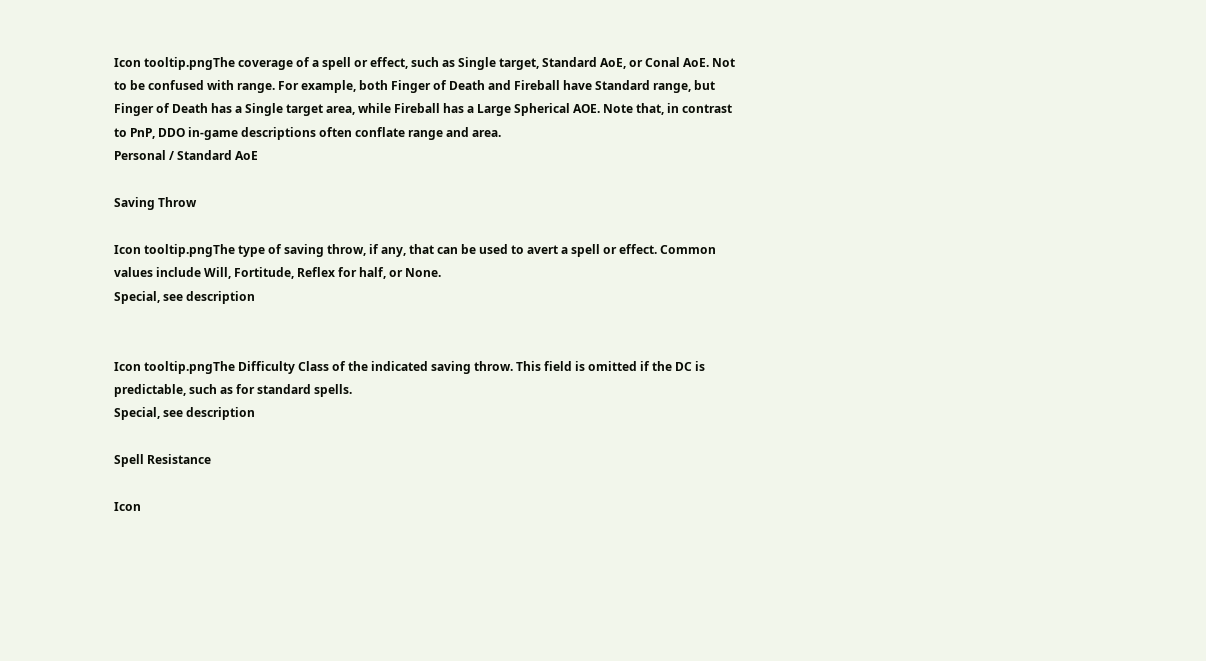Icon tooltip.pngThe coverage of a spell or effect, such as Single target, Standard AoE, or Conal AoE. Not to be confused with range. For example, both Finger of Death and Fireball have Standard range, but Finger of Death has a Single target area, while Fireball has a Large Spherical AOE. Note that, in contrast to PnP, DDO in-game descriptions often conflate range and area.
Personal / Standard AoE

Saving Throw

Icon tooltip.pngThe type of saving throw, if any, that can be used to avert a spell or effect. Common values include Will, Fortitude, Reflex for half, or None.
Special, see description


Icon tooltip.pngThe Difficulty Class of the indicated saving throw. This field is omitted if the DC is predictable, such as for standard spells.
Special, see description

Spell Resistance

Icon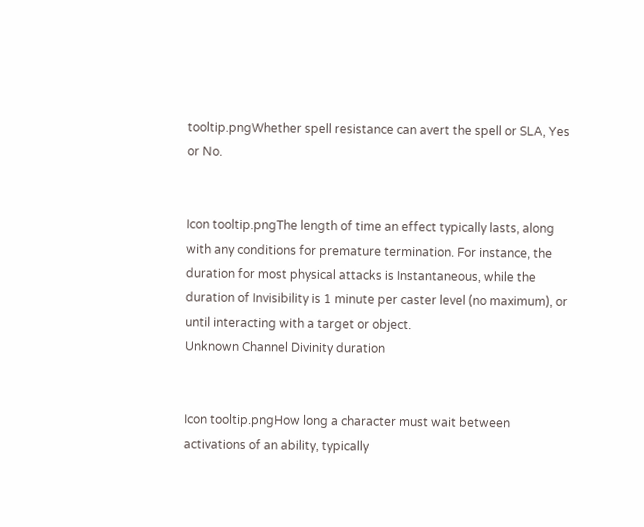tooltip.pngWhether spell resistance can avert the spell or SLA, Yes or No.


Icon tooltip.pngThe length of time an effect typically lasts, along with any conditions for premature termination. For instance, the duration for most physical attacks is Instantaneous, while the duration of Invisibility is 1 minute per caster level (no maximum), or until interacting with a target or object.
Unknown Channel Divinity duration


Icon tooltip.pngHow long a character must wait between activations of an ability, typically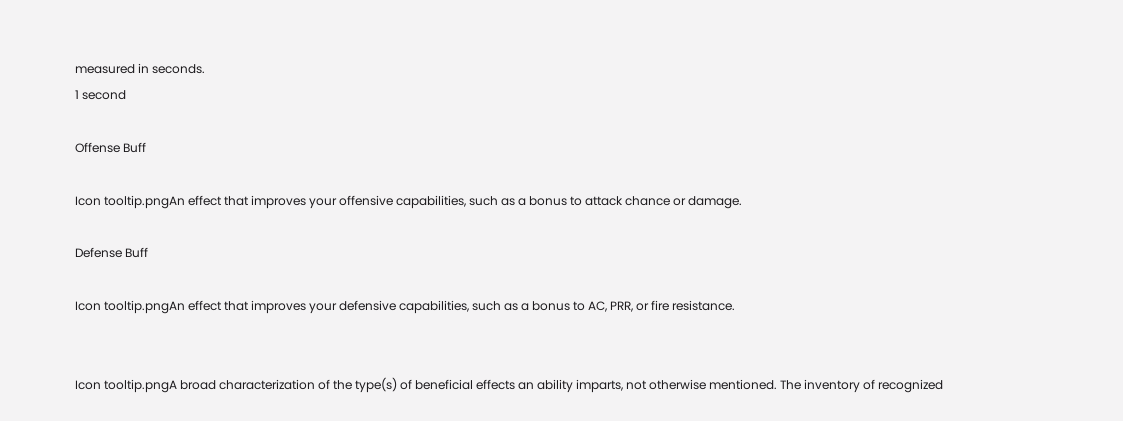measured in seconds.
1 second

Offense Buff

Icon tooltip.pngAn effect that improves your offensive capabilities, such as a bonus to attack chance or damage.

Defense Buff

Icon tooltip.pngAn effect that improves your defensive capabilities, such as a bonus to AC, PRR, or fire resistance.


Icon tooltip.pngA broad characterization of the type(s) of beneficial effects an ability imparts, not otherwise mentioned. The inventory of recognized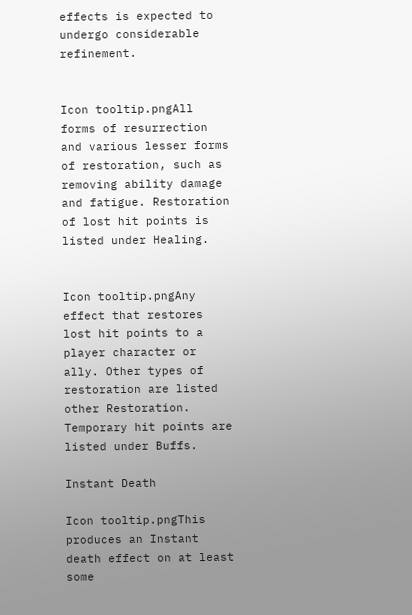effects is expected to undergo considerable refinement.


Icon tooltip.pngAll forms of resurrection and various lesser forms of restoration, such as removing ability damage and fatigue. Restoration of lost hit points is listed under Healing.


Icon tooltip.pngAny effect that restores lost hit points to a player character or ally. Other types of restoration are listed other Restoration. Temporary hit points are listed under Buffs.

Instant Death

Icon tooltip.pngThis produces an Instant death effect on at least some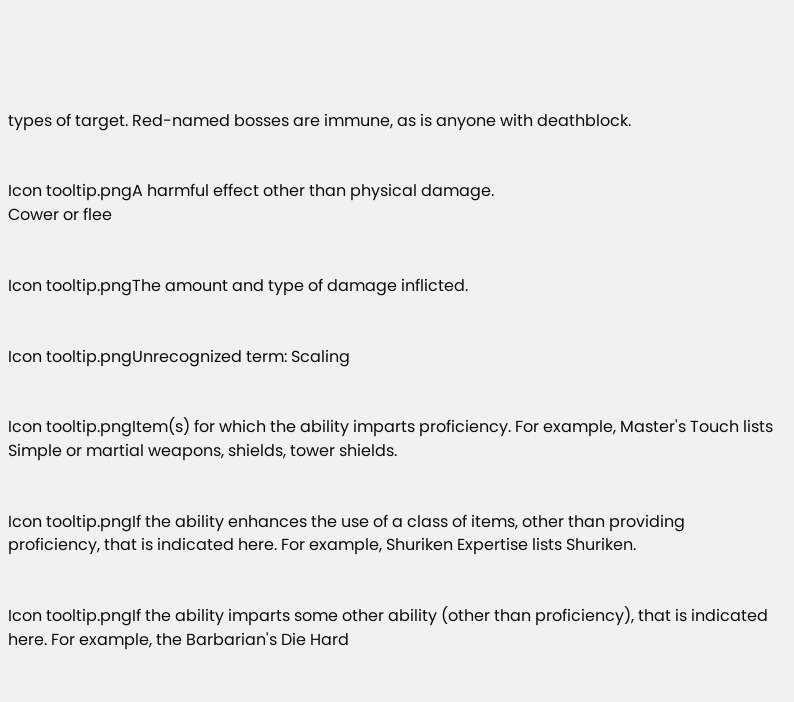types of target. Red-named bosses are immune, as is anyone with deathblock.


Icon tooltip.pngA harmful effect other than physical damage.
Cower or flee


Icon tooltip.pngThe amount and type of damage inflicted.


Icon tooltip.pngUnrecognized term: Scaling


Icon tooltip.pngItem(s) for which the ability imparts proficiency. For example, Master's Touch lists Simple or martial weapons, shields, tower shields.


Icon tooltip.pngIf the ability enhances the use of a class of items, other than providing proficiency, that is indicated here. For example, Shuriken Expertise lists Shuriken.


Icon tooltip.pngIf the ability imparts some other ability (other than proficiency), that is indicated here. For example, the Barbarian's Die Hard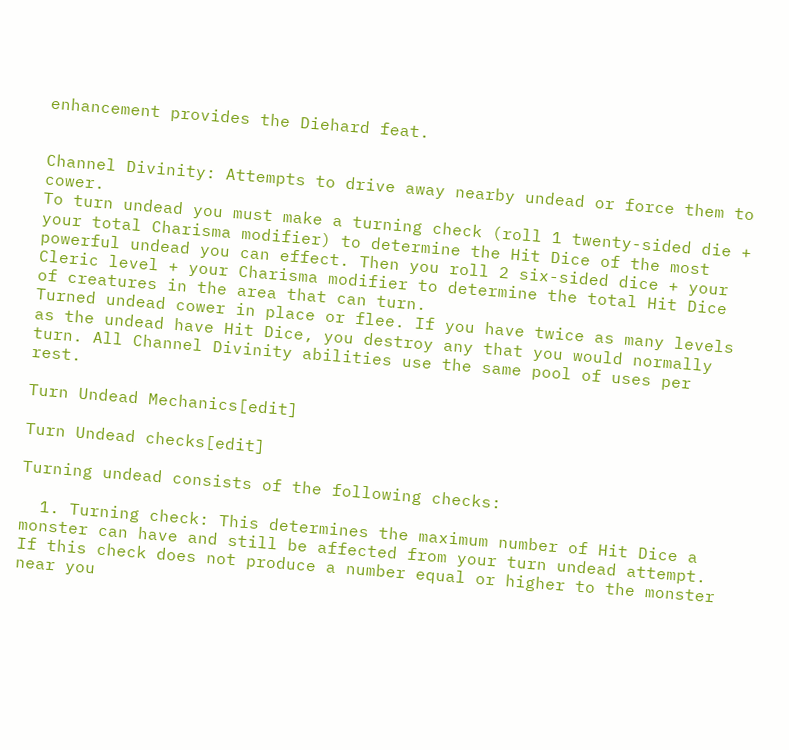enhancement provides the Diehard feat.


Channel Divinity: Attempts to drive away nearby undead or force them to cower.
To turn undead you must make a turning check (roll 1 twenty-sided die + your total Charisma modifier) to determine the Hit Dice of the most powerful undead you can effect. Then you roll 2 six-sided dice + your Cleric level + your Charisma modifier to determine the total Hit Dice of creatures in the area that can turn.
Turned undead cower in place or flee. If you have twice as many levels as the undead have Hit Dice, you destroy any that you would normally turn. All Channel Divinity abilities use the same pool of uses per rest.

Turn Undead Mechanics[edit]

Turn Undead checks[edit]

Turning undead consists of the following checks:

  1. Turning check: This determines the maximum number of Hit Dice a monster can have and still be affected from your turn undead attempt. If this check does not produce a number equal or higher to the monster near you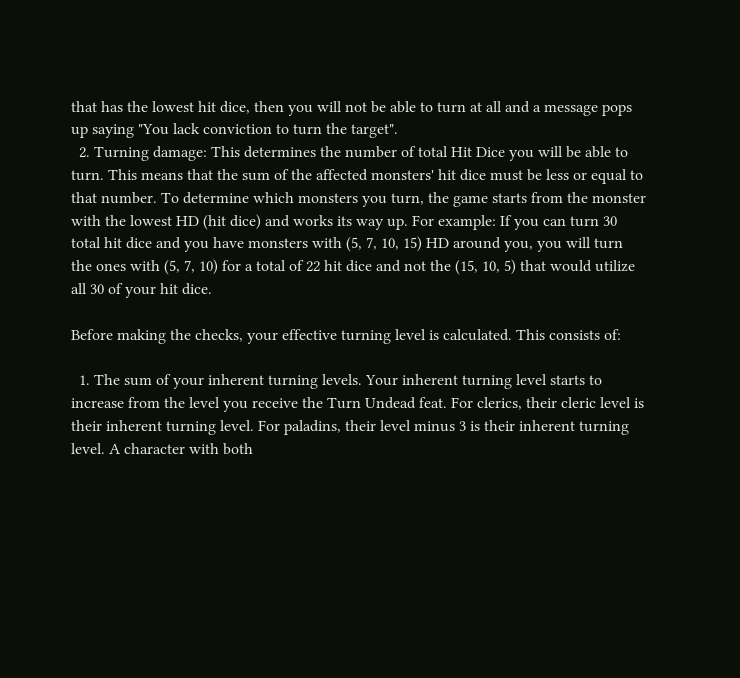that has the lowest hit dice, then you will not be able to turn at all and a message pops up saying "You lack conviction to turn the target".
  2. Turning damage: This determines the number of total Hit Dice you will be able to turn. This means that the sum of the affected monsters' hit dice must be less or equal to that number. To determine which monsters you turn, the game starts from the monster with the lowest HD (hit dice) and works its way up. For example: If you can turn 30 total hit dice and you have monsters with (5, 7, 10, 15) HD around you, you will turn the ones with (5, 7, 10) for a total of 22 hit dice and not the (15, 10, 5) that would utilize all 30 of your hit dice.

Before making the checks, your effective turning level is calculated. This consists of:

  1. The sum of your inherent turning levels. Your inherent turning level starts to increase from the level you receive the Turn Undead feat. For clerics, their cleric level is their inherent turning level. For paladins, their level minus 3 is their inherent turning level. A character with both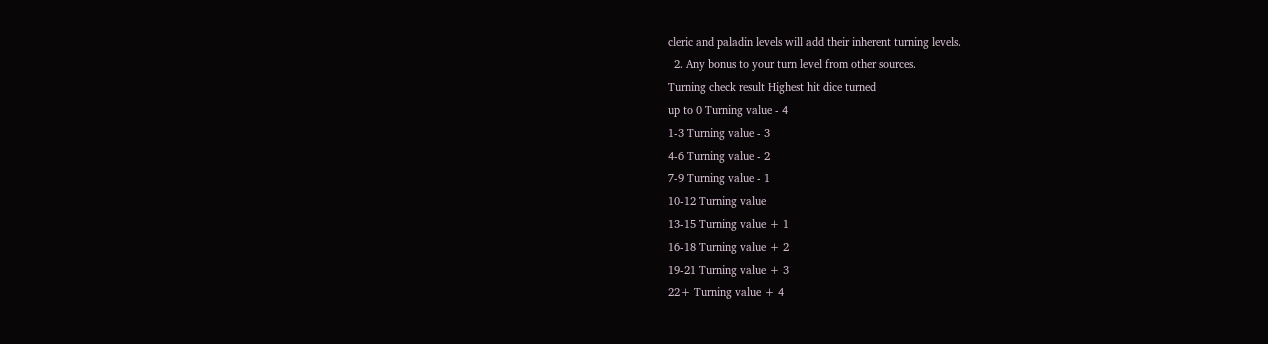cleric and paladin levels will add their inherent turning levels.
  2. Any bonus to your turn level from other sources.
Turning check result Highest hit dice turned
up to 0 Turning value - 4
1-3 Turning value - 3
4-6 Turning value - 2
7-9 Turning value - 1
10-12 Turning value
13-15 Turning value + 1
16-18 Turning value + 2
19-21 Turning value + 3
22+ Turning value + 4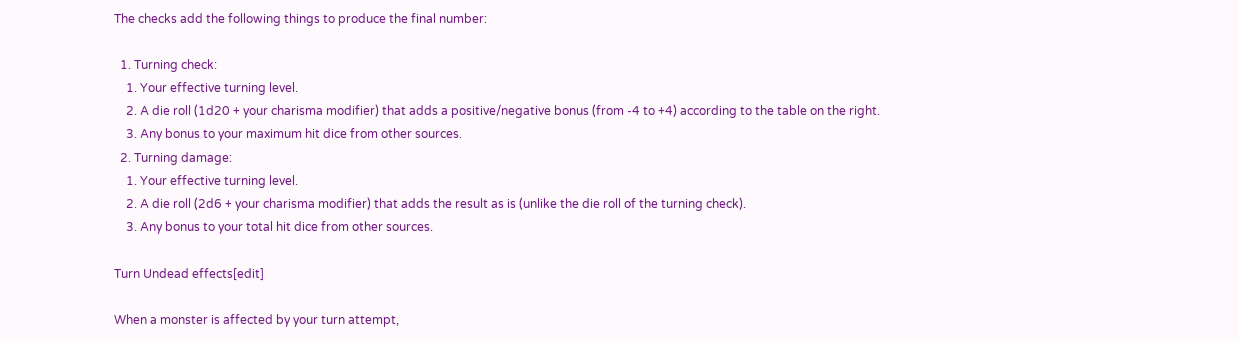The checks add the following things to produce the final number:

  1. Turning check:
    1. Your effective turning level.
    2. A die roll (1d20 + your charisma modifier) that adds a positive/negative bonus (from -4 to +4) according to the table on the right.
    3. Any bonus to your maximum hit dice from other sources.
  2. Turning damage:
    1. Your effective turning level.
    2. A die roll (2d6 + your charisma modifier) that adds the result as is (unlike the die roll of the turning check).
    3. Any bonus to your total hit dice from other sources.

Turn Undead effects[edit]

When a monster is affected by your turn attempt,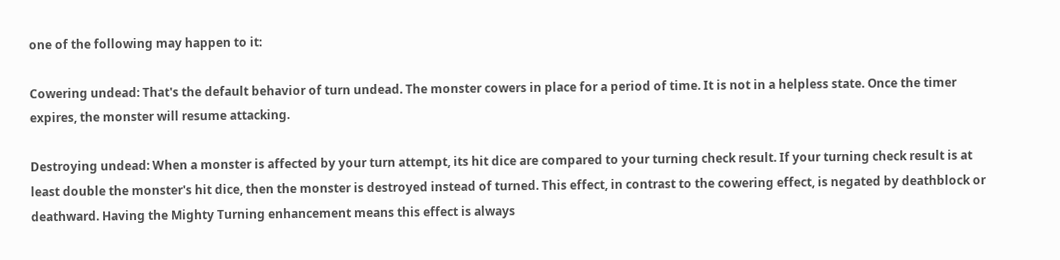one of the following may happen to it:

Cowering undead: That's the default behavior of turn undead. The monster cowers in place for a period of time. It is not in a helpless state. Once the timer expires, the monster will resume attacking.

Destroying undead: When a monster is affected by your turn attempt, its hit dice are compared to your turning check result. If your turning check result is at least double the monster's hit dice, then the monster is destroyed instead of turned. This effect, in contrast to the cowering effect, is negated by deathblock or deathward. Having the Mighty Turning enhancement means this effect is always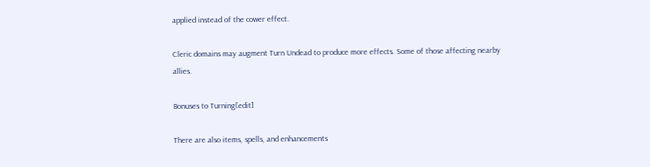applied instead of the cower effect.

Cleric domains may augment Turn Undead to produce more effects. Some of those affecting nearby allies.

Bonuses to Turning[edit]

There are also items, spells, and enhancements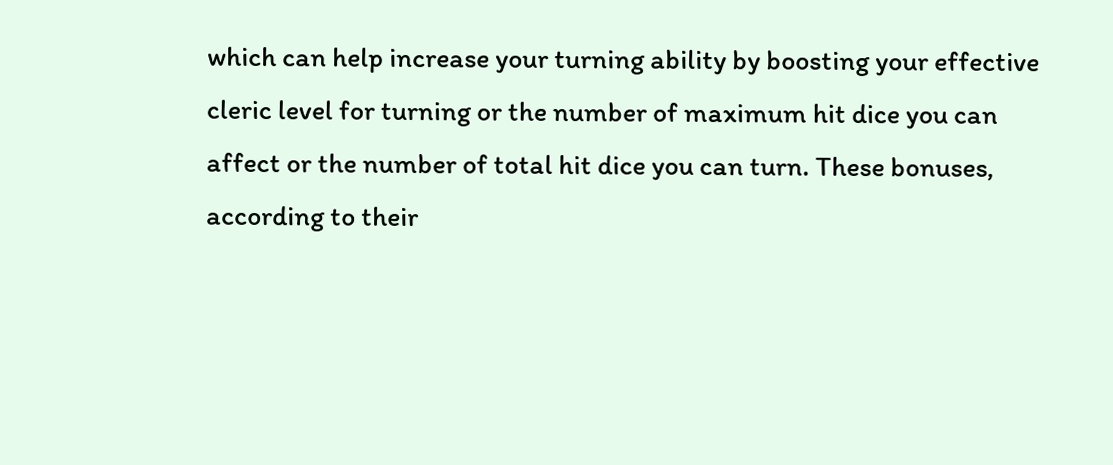which can help increase your turning ability by boosting your effective cleric level for turning or the number of maximum hit dice you can affect or the number of total hit dice you can turn. These bonuses, according to their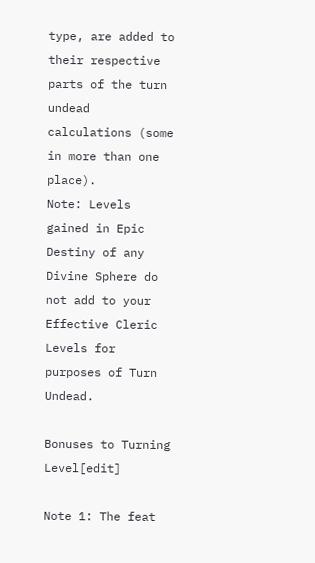type, are added to their respective parts of the turn undead calculations (some in more than one place).
Note: Levels gained in Epic Destiny of any Divine Sphere do not add to your Effective Cleric Levels for purposes of Turn Undead.

Bonuses to Turning Level[edit]

Note 1: The feat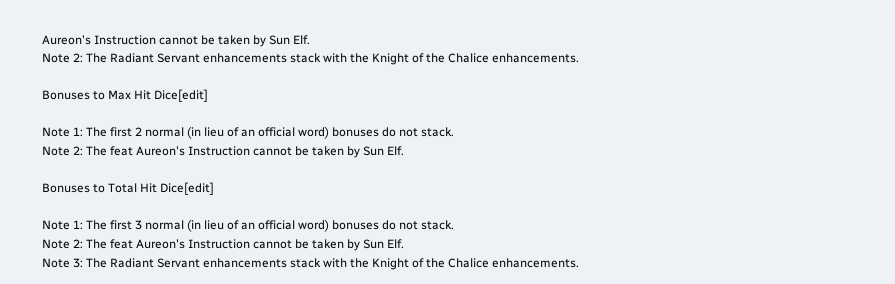Aureon's Instruction cannot be taken by Sun Elf.
Note 2: The Radiant Servant enhancements stack with the Knight of the Chalice enhancements.

Bonuses to Max Hit Dice[edit]

Note 1: The first 2 normal (in lieu of an official word) bonuses do not stack.
Note 2: The feat Aureon's Instruction cannot be taken by Sun Elf.

Bonuses to Total Hit Dice[edit]

Note 1: The first 3 normal (in lieu of an official word) bonuses do not stack.
Note 2: The feat Aureon's Instruction cannot be taken by Sun Elf.
Note 3: The Radiant Servant enhancements stack with the Knight of the Chalice enhancements.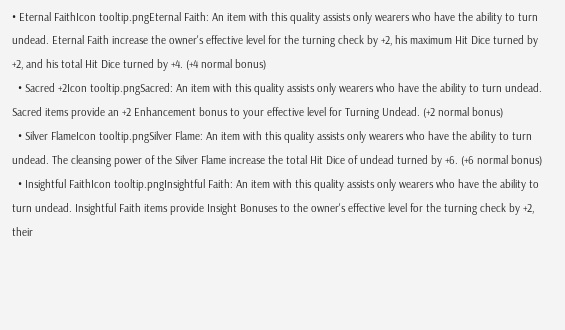• Eternal FaithIcon tooltip.pngEternal Faith: An item with this quality assists only wearers who have the ability to turn undead. Eternal Faith increase the owner's effective level for the turning check by +2, his maximum Hit Dice turned by +2, and his total Hit Dice turned by +4. (+4 normal bonus)
  • Sacred +2Icon tooltip.pngSacred: An item with this quality assists only wearers who have the ability to turn undead. Sacred items provide an +2 Enhancement bonus to your effective level for Turning Undead. (+2 normal bonus)
  • Silver FlameIcon tooltip.pngSilver Flame: An item with this quality assists only wearers who have the ability to turn undead. The cleansing power of the Silver Flame increase the total Hit Dice of undead turned by +6. (+6 normal bonus)
  • Insightful FaithIcon tooltip.pngInsightful Faith: An item with this quality assists only wearers who have the ability to turn undead. Insightful Faith items provide Insight Bonuses to the owner's effective level for the turning check by +2, their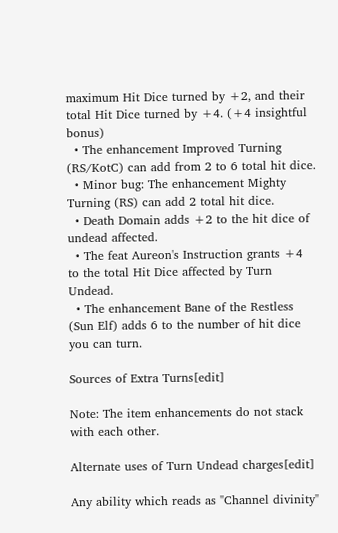maximum Hit Dice turned by +2, and their total Hit Dice turned by +4. (+4 insightful bonus)
  • The enhancement Improved Turning (RS/KotC) can add from 2 to 6 total hit dice.
  • Minor bug: The enhancement Mighty Turning (RS) can add 2 total hit dice.
  • Death Domain adds +2 to the hit dice of undead affected.
  • The feat Aureon's Instruction grants +4 to the total Hit Dice affected by Turn Undead.
  • The enhancement Bane of the Restless (Sun Elf) adds 6 to the number of hit dice you can turn.

Sources of Extra Turns[edit]

Note: The item enhancements do not stack with each other.

Alternate uses of Turn Undead charges[edit]

Any ability which reads as "Channel divinity"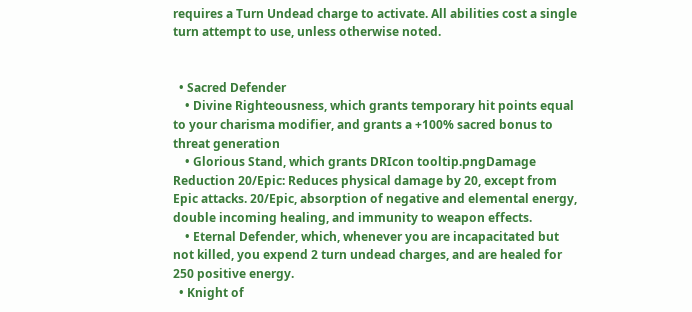requires a Turn Undead charge to activate. All abilities cost a single turn attempt to use, unless otherwise noted.


  • Sacred Defender
    • Divine Righteousness, which grants temporary hit points equal to your charisma modifier, and grants a +100% sacred bonus to threat generation
    • Glorious Stand, which grants DRIcon tooltip.pngDamage Reduction 20/Epic: Reduces physical damage by 20, except from Epic attacks. 20/Epic, absorption of negative and elemental energy, double incoming healing, and immunity to weapon effects.
    • Eternal Defender, which, whenever you are incapacitated but not killed, you expend 2 turn undead charges, and are healed for 250 positive energy.
  • Knight of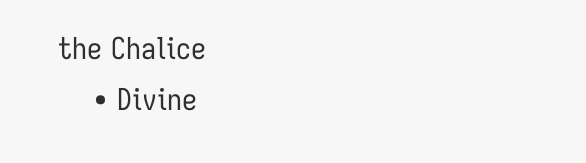the Chalice
    • Divine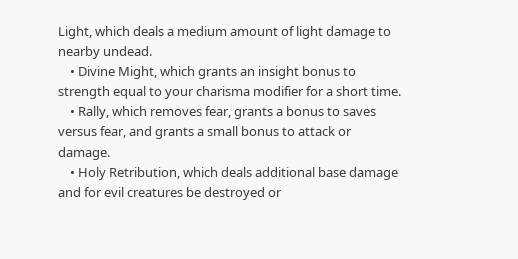Light, which deals a medium amount of light damage to nearby undead.
    • Divine Might, which grants an insight bonus to strength equal to your charisma modifier for a short time.
    • Rally, which removes fear, grants a bonus to saves versus fear, and grants a small bonus to attack or damage.
    • Holy Retribution, which deals additional base damage and for evil creatures be destroyed or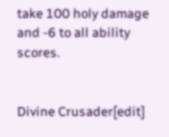take 100 holy damage and -6 to all ability scores.


Divine Crusader[edit]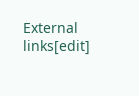External links[edit]